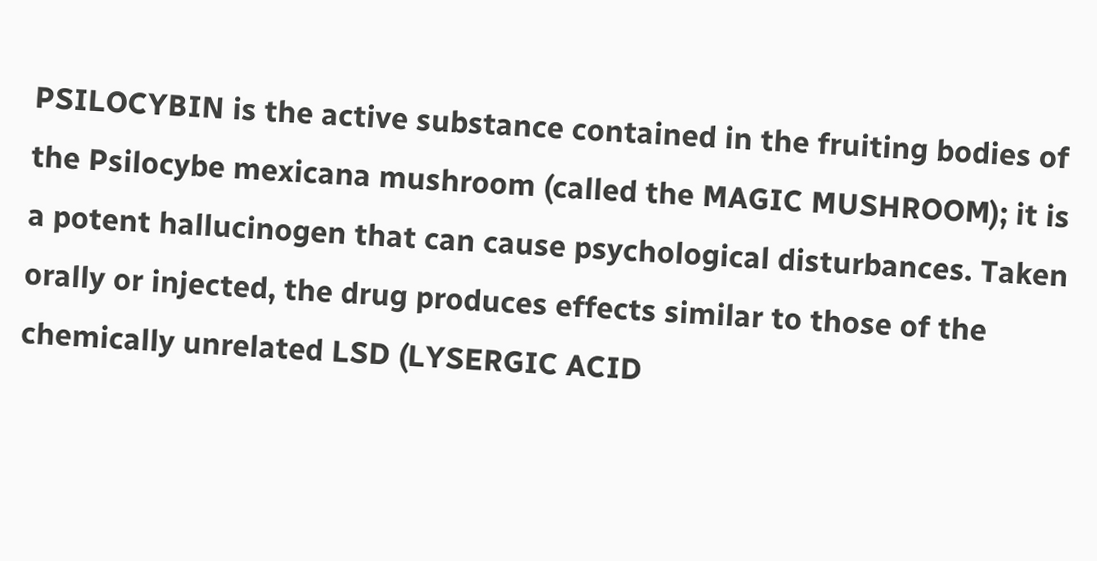PSILOCYBIN is the active substance contained in the fruiting bodies of the Psilocybe mexicana mushroom (called the MAGIC MUSHROOM); it is a potent hallucinogen that can cause psychological disturbances. Taken orally or injected, the drug produces effects similar to those of the chemically unrelated LSD (LYSERGIC ACID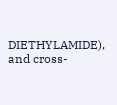DIETHYLAMIDE), and cross-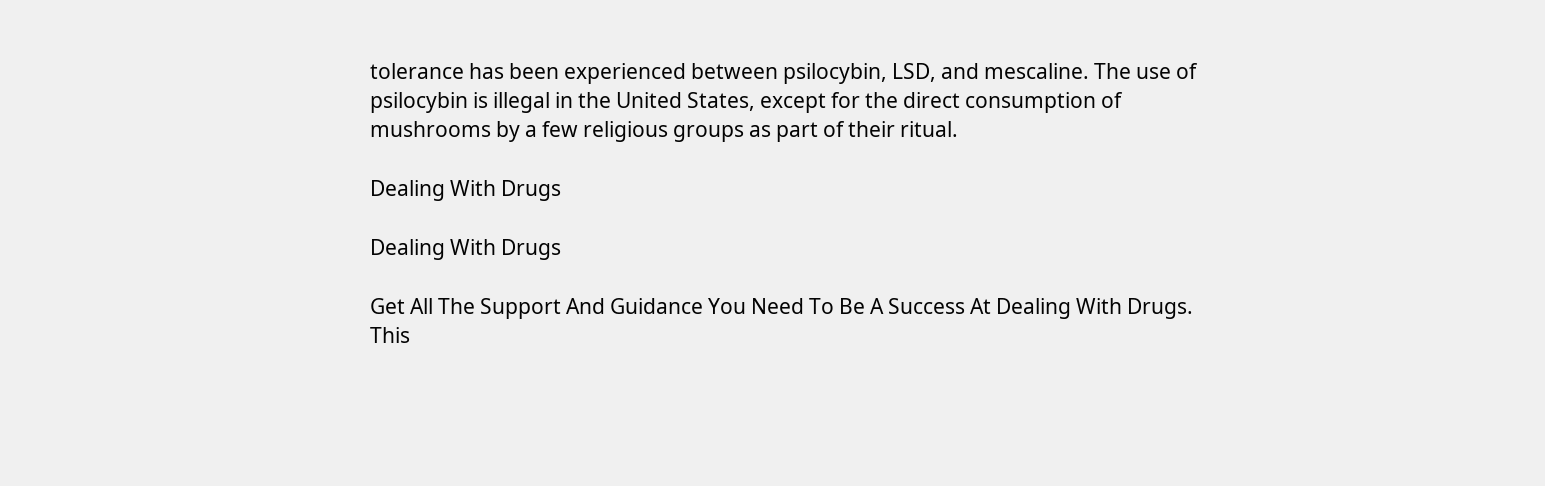tolerance has been experienced between psilocybin, LSD, and mescaline. The use of psilocybin is illegal in the United States, except for the direct consumption of mushrooms by a few religious groups as part of their ritual.

Dealing With Drugs

Dealing With Drugs

Get All The Support And Guidance You Need To Be A Success At Dealing With Drugs. This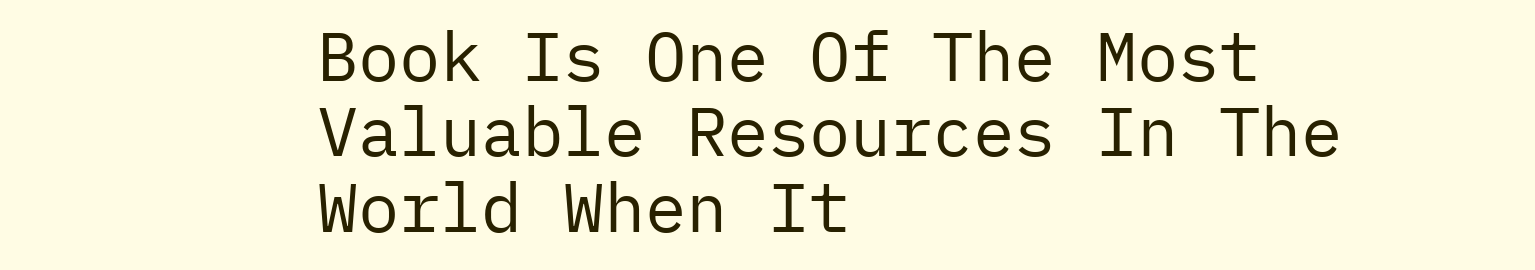Book Is One Of The Most Valuable Resources In The World When It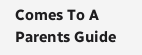Comes To A Parents Guide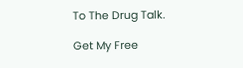To The Drug Talk.

Get My Free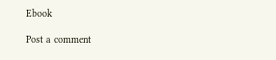Ebook

Post a comment